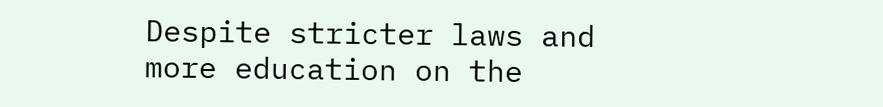Despite stricter laws and more education on the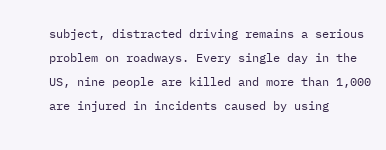subject, distracted driving remains a serious problem on roadways. Every single day in the US, nine people are killed and more than 1,000 are injured in incidents caused by using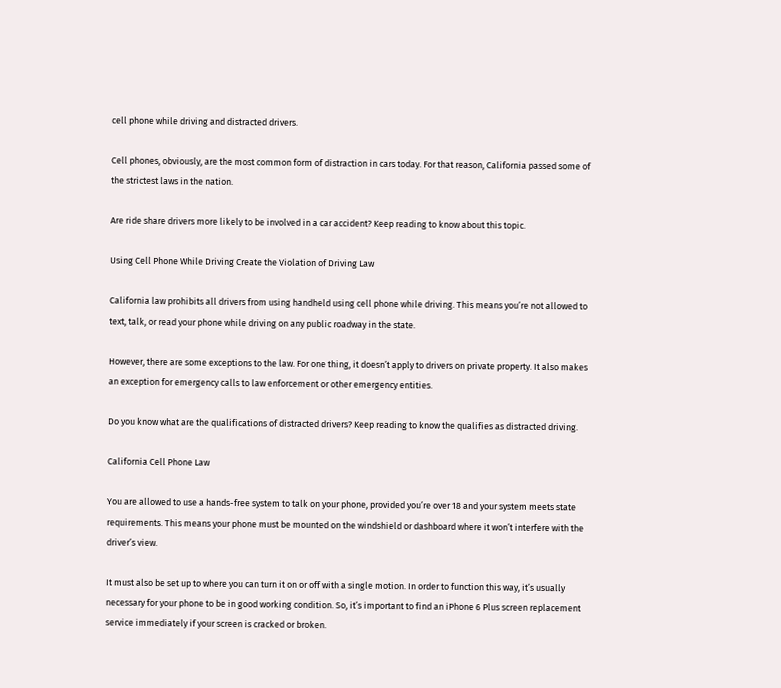cell phone while driving and distracted drivers.

Cell phones, obviously, are the most common form of distraction in cars today. For that reason, California passed some of the strictest laws in the nation.

Are ride share drivers more likely to be involved in a car accident? Keep reading to know about this topic.

Using Cell Phone While Driving Create the Violation of Driving Law

California law prohibits all drivers from using handheld using cell phone while driving. This means you’re not allowed to text, talk, or read your phone while driving on any public roadway in the state.

However, there are some exceptions to the law. For one thing, it doesn’t apply to drivers on private property. It also makes an exception for emergency calls to law enforcement or other emergency entities.

Do you know what are the qualifications of distracted drivers? Keep reading to know the qualifies as distracted driving.

California Cell Phone Law

You are allowed to use a hands-free system to talk on your phone, provided you’re over 18 and your system meets state requirements. This means your phone must be mounted on the windshield or dashboard where it won’t interfere with the driver’s view.

It must also be set up to where you can turn it on or off with a single motion. In order to function this way, it’s usually necessary for your phone to be in good working condition. So, it’s important to find an iPhone 6 Plus screen replacement service immediately if your screen is cracked or broken.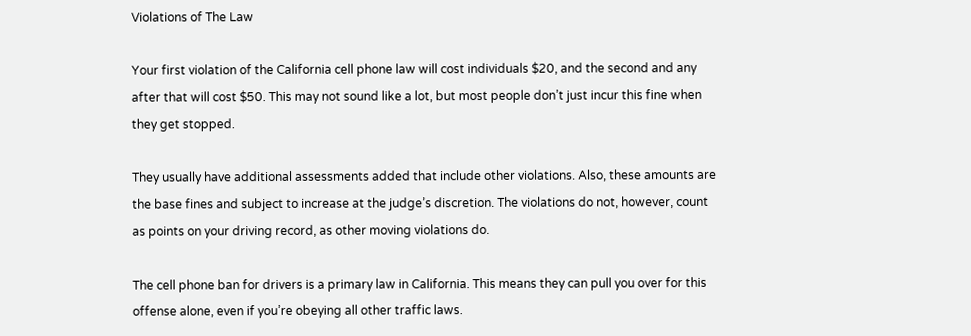Violations of The Law

Your first violation of the California cell phone law will cost individuals $20, and the second and any after that will cost $50. This may not sound like a lot, but most people don’t just incur this fine when they get stopped.

They usually have additional assessments added that include other violations. Also, these amounts are the base fines and subject to increase at the judge’s discretion. The violations do not, however, count as points on your driving record, as other moving violations do.

The cell phone ban for drivers is a primary law in California. This means they can pull you over for this offense alone, even if you’re obeying all other traffic laws.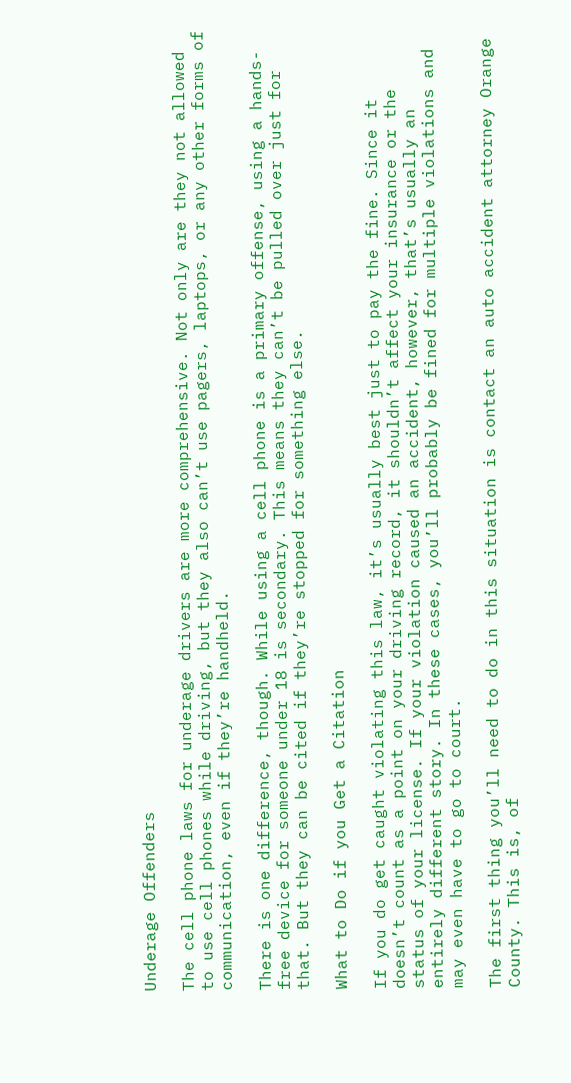Underage Offenders

The cell phone laws for underage drivers are more comprehensive. Not only are they not allowed to use cell phones while driving, but they also can’t use pagers, laptops, or any other forms of communication, even if they’re handheld.

There is one difference, though. While using a cell phone is a primary offense, using a hands-free device for someone under 18 is secondary. This means they can’t be pulled over just for that. But they can be cited if they’re stopped for something else.

What to Do if you Get a Citation

If you do get caught violating this law, it’s usually best just to pay the fine. Since it doesn’t count as a point on your driving record, it shouldn’t affect your insurance or the status of your license. If your violation caused an accident, however, that’s usually an entirely different story. In these cases, you’ll probably be fined for multiple violations and may even have to go to court.

The first thing you’ll need to do in this situation is contact an auto accident attorney Orange County. This is, of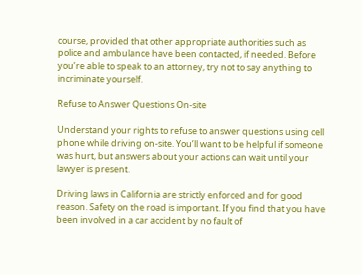course, provided that other appropriate authorities such as police and ambulance have been contacted, if needed. Before you’re able to speak to an attorney, try not to say anything to incriminate yourself.

Refuse to Answer Questions On-site

Understand your rights to refuse to answer questions using cell phone while driving on-site. You’ll want to be helpful if someone was hurt, but answers about your actions can wait until your lawyer is present.

Driving laws in California are strictly enforced and for good reason. Safety on the road is important. If you find that you have been involved in a car accident by no fault of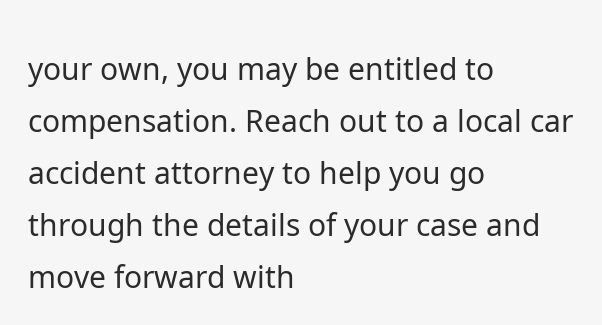your own, you may be entitled to compensation. Reach out to a local car accident attorney to help you go through the details of your case and move forward with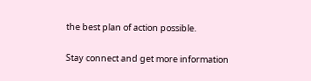the best plan of action possible.

Stay connect and get more information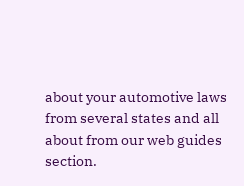about your automotive laws from several states and all about from our web guides section.